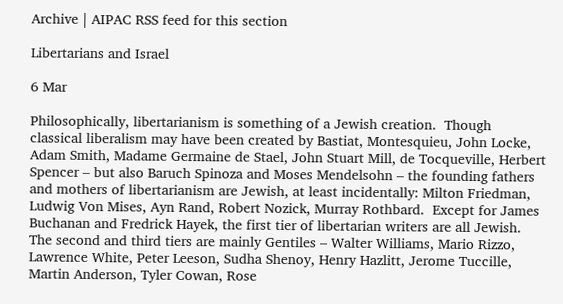Archive | AIPAC RSS feed for this section

Libertarians and Israel

6 Mar

Philosophically, libertarianism is something of a Jewish creation.  Though classical liberalism may have been created by Bastiat, Montesquieu, John Locke, Adam Smith, Madame Germaine de Stael, John Stuart Mill, de Tocqueville, Herbert Spencer – but also Baruch Spinoza and Moses Mendelsohn – the founding fathers and mothers of libertarianism are Jewish, at least incidentally: Milton Friedman, Ludwig Von Mises, Ayn Rand, Robert Nozick, Murray Rothbard.  Except for James Buchanan and Fredrick Hayek, the first tier of libertarian writers are all Jewish.  The second and third tiers are mainly Gentiles – Walter Williams, Mario Rizzo, Lawrence White, Peter Leeson, Sudha Shenoy, Henry Hazlitt, Jerome Tuccille, Martin Anderson, Tyler Cowan, Rose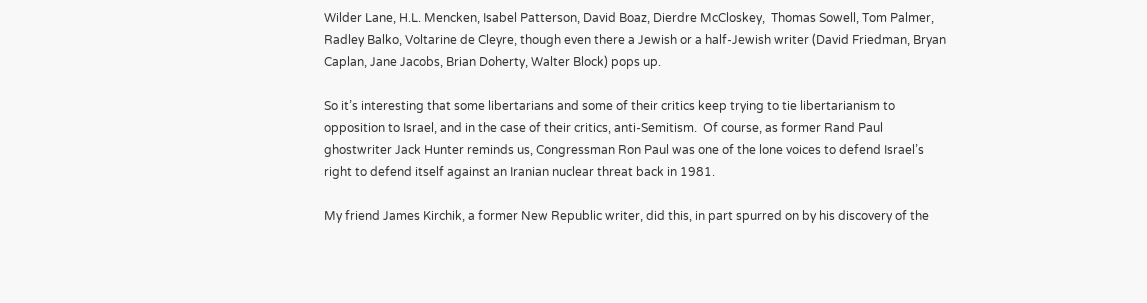Wilder Lane, H.L. Mencken, Isabel Patterson, David Boaz, Dierdre McCloskey,  Thomas Sowell, Tom Palmer, Radley Balko, Voltarine de Cleyre, though even there a Jewish or a half-Jewish writer (David Friedman, Bryan Caplan, Jane Jacobs, Brian Doherty, Walter Block) pops up.

So it’s interesting that some libertarians and some of their critics keep trying to tie libertarianism to opposition to Israel, and in the case of their critics, anti-Semitism.  Of course, as former Rand Paul ghostwriter Jack Hunter reminds us, Congressman Ron Paul was one of the lone voices to defend Israel’s right to defend itself against an Iranian nuclear threat back in 1981.

My friend James Kirchik, a former New Republic writer, did this, in part spurred on by his discovery of the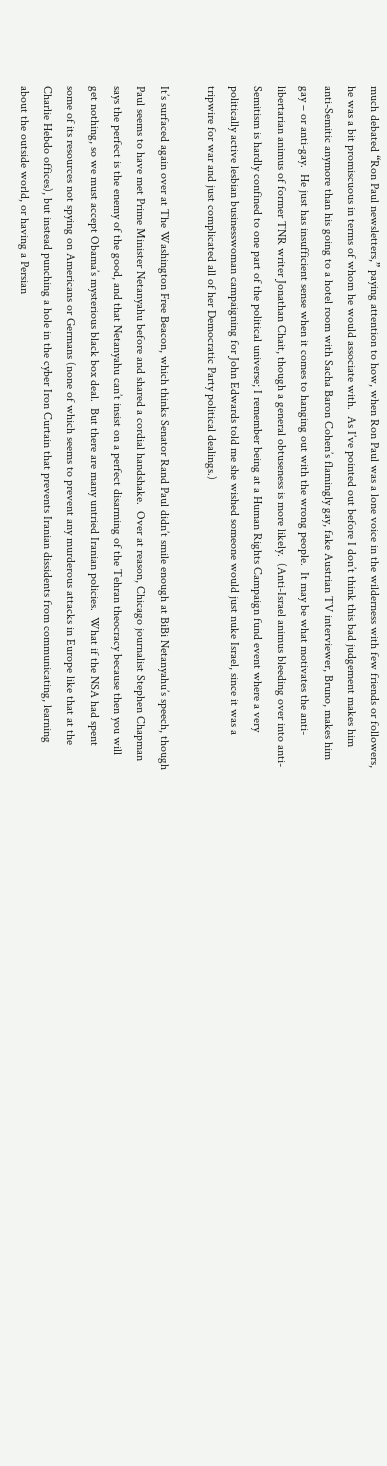much debated “Ron Paul newsletters,” paying attention to how, when Ron Paul was a lone voice in the wilderness with few friends or followers, he was a bit promiscuous in terms of whom he would associate with.  As I’ve pointed out before I don’t think this bad judgement makes him anti-Semitic anymore than his going to a hotel room with Sacha Baron Cohen’s flamingly gay, fake Austrian TV interviewer, Bruno, makes him gay – or anti-gay.  He just has insufficient sense when it comes to hanging out with the wrong people.  It may be what motivates the anti-libertarian animus of former TNR writer Jonathan Chait, though a general obtuseness is more likely.  (Anti-Israel animus bleeding over into anti-Semitism is hardly confined to one part of the political universe; I remember being at a Human Rights Campaign fund event where a very politically active lesbian businesswoman campaigning for John Edwards told me she wished someone would just nuke Israel, since it was a tripwire for war and just complicated all of her Democratic Party political dealings.)

It’s surfaced again over at The Washington Free Beacon, which thinks Senator Rand Paul didn’t smile enough at BiBi Netanyahu’s speech, though Paul seems to have met Prime Minister Netanyahu before and shared a cordial handshake.  Over at reason, Chicago journalist Stephen Chapman says the perfect is the enemy of the good, and that Netanyahu can’t insist on a perfect disarming of the Tehran theocracy because then you will get nothing, so we must accept Obama’s mysterious black box deal.  But there are many untried Iranian policies.  What if the NSA had spent some of its resources not spying on Americans or Germans (none of which seems to prevent any murderous attacks in Europe like that at the Charlie Hebdo offices), but instead punching a hole in the cyber Iron Curtain that prevents Iranian dissidents from communicating, learning about the outside world, or having a Persian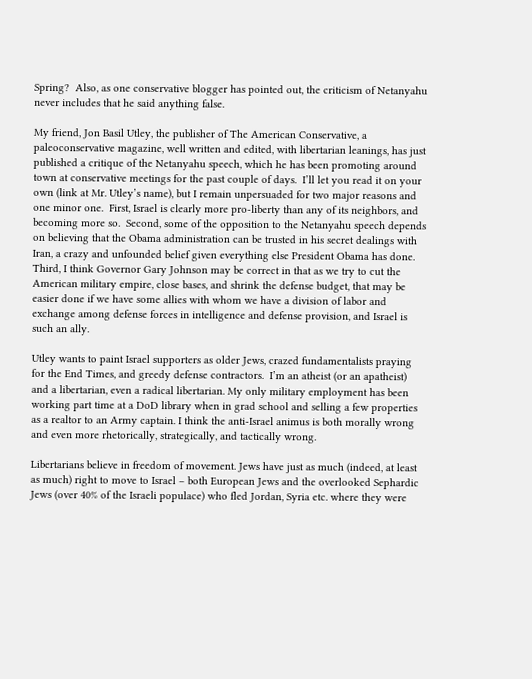Spring?  Also, as one conservative blogger has pointed out, the criticism of Netanyahu never includes that he said anything false.

My friend, Jon Basil Utley, the publisher of The American Conservative, a paleoconservative magazine, well written and edited, with libertarian leanings, has just published a critique of the Netanyahu speech, which he has been promoting around town at conservative meetings for the past couple of days.  I’ll let you read it on your own (link at Mr. Utley’s name), but I remain unpersuaded for two major reasons and one minor one.  First, Israel is clearly more pro-liberty than any of its neighbors, and becoming more so.  Second, some of the opposition to the Netanyahu speech depends on believing that the Obama administration can be trusted in his secret dealings with Iran, a crazy and unfounded belief given everything else President Obama has done. Third, I think Governor Gary Johnson may be correct in that as we try to cut the American military empire, close bases, and shrink the defense budget, that may be easier done if we have some allies with whom we have a division of labor and exchange among defense forces in intelligence and defense provision, and Israel is such an ally.

Utley wants to paint Israel supporters as older Jews, crazed fundamentalists praying for the End Times, and greedy defense contractors.  I’m an atheist (or an apatheist) and a libertarian, even a radical libertarian. My only military employment has been working part time at a DoD library when in grad school and selling a few properties as a realtor to an Army captain. I think the anti-Israel animus is both morally wrong and even more rhetorically, strategically, and tactically wrong.

Libertarians believe in freedom of movement. Jews have just as much (indeed, at least as much) right to move to Israel – both European Jews and the overlooked Sephardic Jews (over 40% of the Israeli populace) who fled Jordan, Syria etc. where they were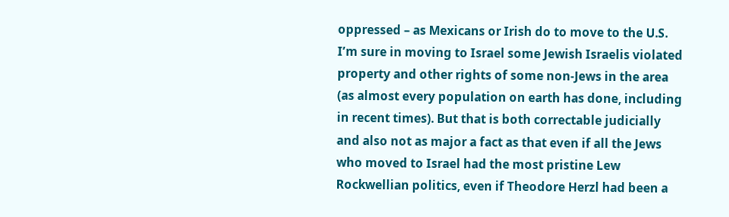oppressed – as Mexicans or Irish do to move to the U.S. I’m sure in moving to Israel some Jewish Israelis violated property and other rights of some non-Jews in the area (as almost every population on earth has done, including in recent times). But that is both correctable judicially and also not as major a fact as that even if all the Jews who moved to Israel had the most pristine Lew Rockwellian politics, even if Theodore Herzl had been a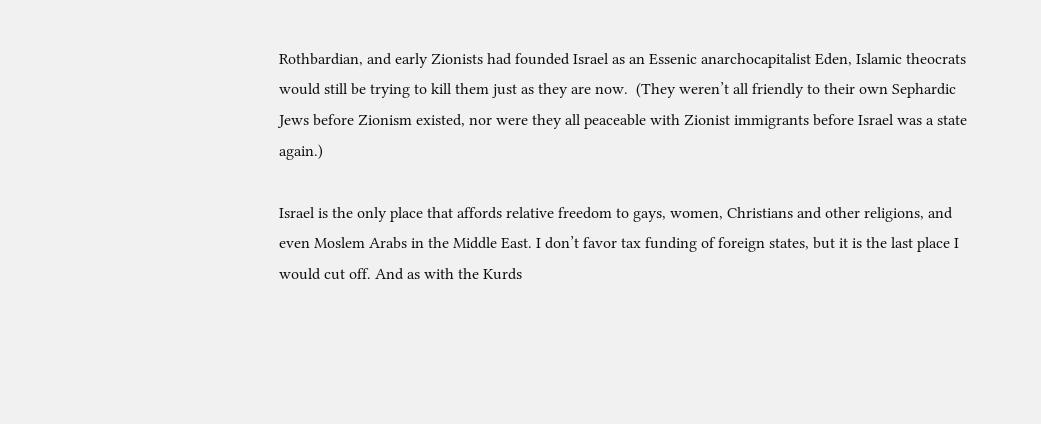Rothbardian, and early Zionists had founded Israel as an Essenic anarchocapitalist Eden, Islamic theocrats would still be trying to kill them just as they are now.  (They weren’t all friendly to their own Sephardic Jews before Zionism existed, nor were they all peaceable with Zionist immigrants before Israel was a state again.)

Israel is the only place that affords relative freedom to gays, women, Christians and other religions, and even Moslem Arabs in the Middle East. I don’t favor tax funding of foreign states, but it is the last place I would cut off. And as with the Kurds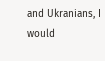and Ukranians, I would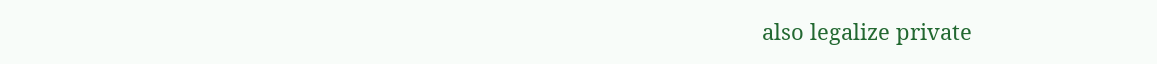also legalize private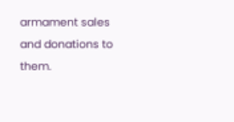armament sales and donations to them.